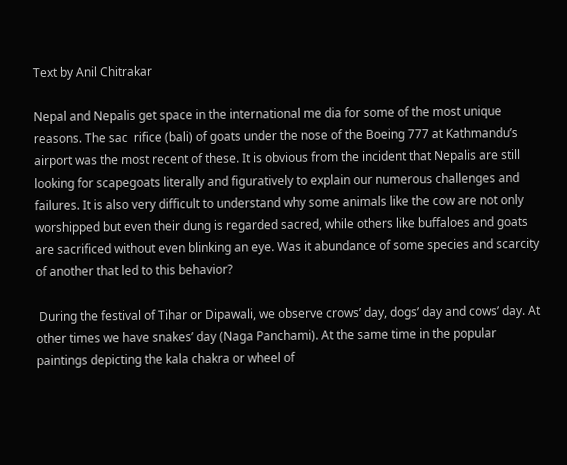Text by Anil Chitrakar

Nepal and Nepalis get space in the international me dia for some of the most unique reasons. The sac  rifice (bali) of goats under the nose of the Boeing 777 at Kathmandu’s airport was the most recent of these. It is obvious from the incident that Nepalis are still looking for scapegoats literally and figuratively to explain our numerous challenges and failures. It is also very difficult to understand why some animals like the cow are not only worshipped but even their dung is regarded sacred, while others like buffaloes and goats are sacrificed without even blinking an eye. Was it abundance of some species and scarcity of another that led to this behavior?

 During the festival of Tihar or Dipawali, we observe crows’ day, dogs’ day and cows’ day. At other times we have snakes’ day (Naga Panchami). At the same time in the popular paintings depicting the kala chakra or wheel of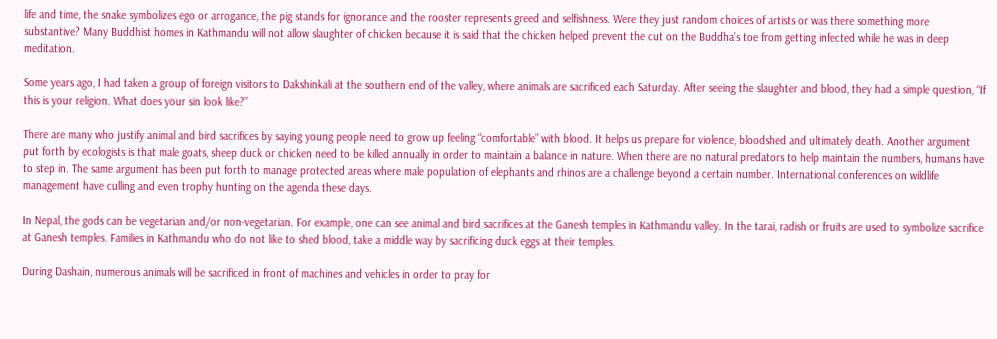life and time, the snake symbolizes ego or arrogance, the pig stands for ignorance and the rooster represents greed and selfishness. Were they just random choices of artists or was there something more substantive? Many Buddhist homes in Kathmandu will not allow slaughter of chicken because it is said that the chicken helped prevent the cut on the Buddha’s toe from getting infected while he was in deep meditation.

Some years ago, I had taken a group of foreign visitors to Dakshinkali at the southern end of the valley, where animals are sacrificed each Saturday. After seeing the slaughter and blood, they had a simple question, “If this is your religion. What does your sin look like?”

There are many who justify animal and bird sacrifices by saying young people need to grow up feeling “comfortable” with blood. It helps us prepare for violence, bloodshed and ultimately death. Another argument put forth by ecologists is that male goats, sheep duck or chicken need to be killed annually in order to maintain a balance in nature. When there are no natural predators to help maintain the numbers, humans have to step in. The same argument has been put forth to manage protected areas where male population of elephants and rhinos are a challenge beyond a certain number. International conferences on wildlife management have culling and even trophy hunting on the agenda these days.

In Nepal, the gods can be vegetarian and/or non-vegetarian. For example, one can see animal and bird sacrifices at the Ganesh temples in Kathmandu valley. In the tarai, radish or fruits are used to symbolize sacrifice at Ganesh temples. Families in Kathmandu who do not like to shed blood, take a middle way by sacrificing duck eggs at their temples.

During Dashain, numerous animals will be sacrificed in front of machines and vehicles in order to pray for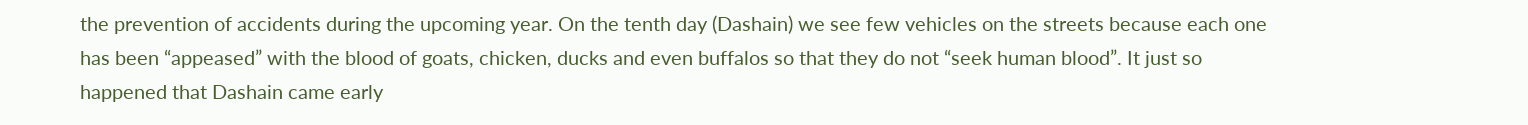the prevention of accidents during the upcoming year. On the tenth day (Dashain) we see few vehicles on the streets because each one has been “appeased” with the blood of goats, chicken, ducks and even buffalos so that they do not “seek human blood”. It just so happened that Dashain came early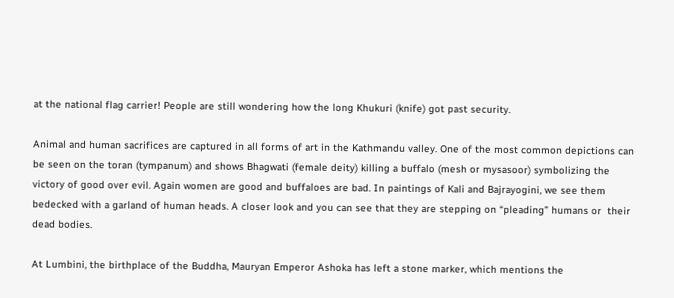at the national flag carrier! People are still wondering how the long Khukuri (knife) got past security.

Animal and human sacrifices are captured in all forms of art in the Kathmandu valley. One of the most common depictions can be seen on the toran (tympanum) and shows Bhagwati (female deity) killing a buffalo (mesh or mysasoor) symbolizing the victory of good over evil. Again women are good and buffaloes are bad. In paintings of Kali and Bajrayogini, we see them bedecked with a garland of human heads. A closer look and you can see that they are stepping on “pleading” humans or  their dead bodies.

At Lumbini, the birthplace of the Buddha, Mauryan Emperor Ashoka has left a stone marker, which mentions the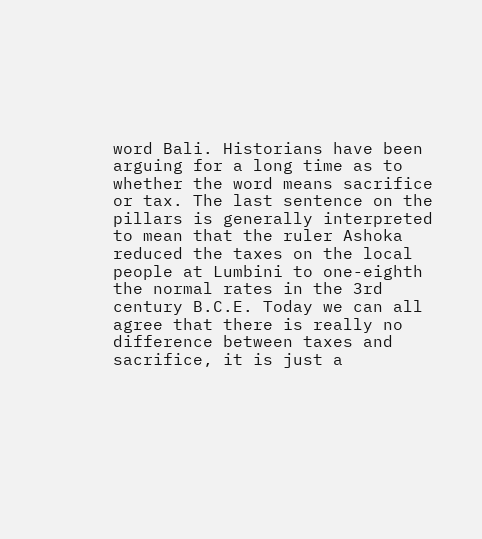word Bali. Historians have been arguing for a long time as to whether the word means sacrifice or tax. The last sentence on the pillars is generally interpreted to mean that the ruler Ashoka reduced the taxes on the local people at Lumbini to one-eighth the normal rates in the 3rd century B.C.E. Today we can all agree that there is really no difference between taxes and sacrifice, it is just a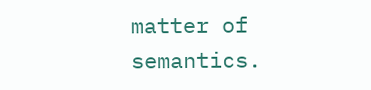matter of semantics.